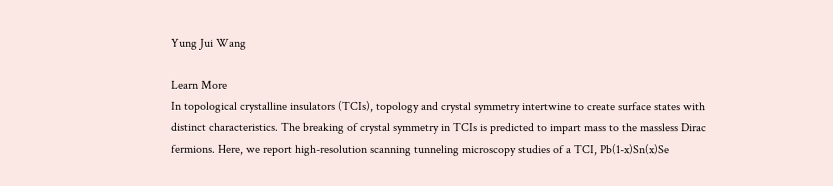Yung Jui Wang

Learn More
In topological crystalline insulators (TCIs), topology and crystal symmetry intertwine to create surface states with distinct characteristics. The breaking of crystal symmetry in TCIs is predicted to impart mass to the massless Dirac fermions. Here, we report high-resolution scanning tunneling microscopy studies of a TCI, Pb(1-x)Sn(x)Se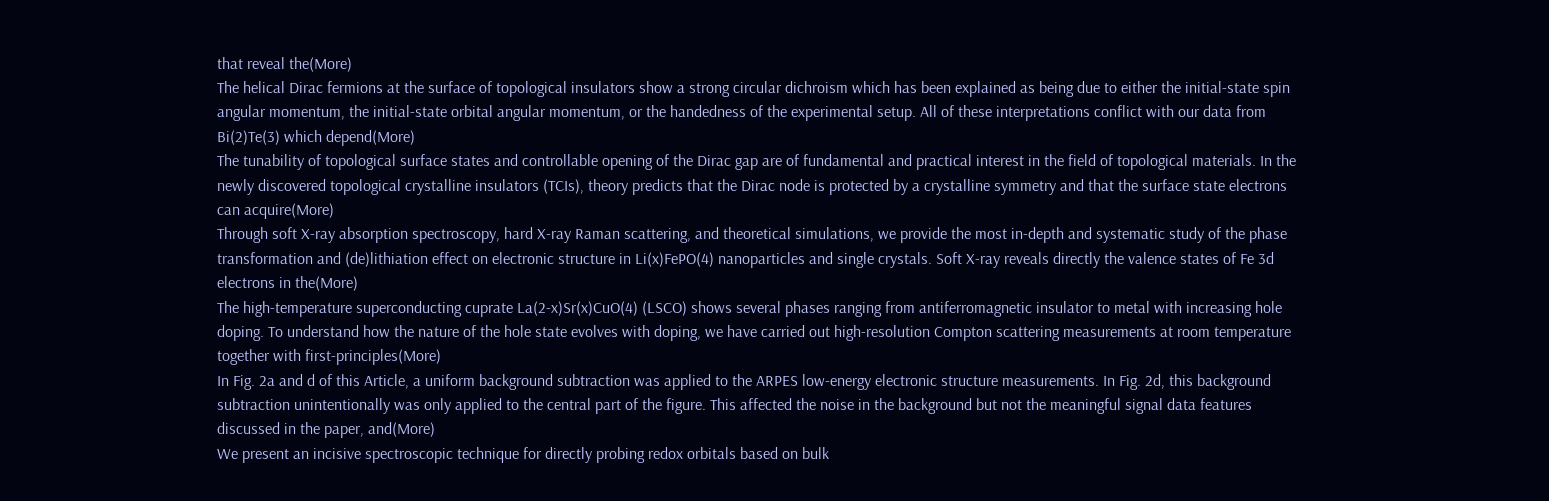that reveal the(More)
The helical Dirac fermions at the surface of topological insulators show a strong circular dichroism which has been explained as being due to either the initial-state spin angular momentum, the initial-state orbital angular momentum, or the handedness of the experimental setup. All of these interpretations conflict with our data from Bi(2)Te(3) which depend(More)
The tunability of topological surface states and controllable opening of the Dirac gap are of fundamental and practical interest in the field of topological materials. In the newly discovered topological crystalline insulators (TCIs), theory predicts that the Dirac node is protected by a crystalline symmetry and that the surface state electrons can acquire(More)
Through soft X-ray absorption spectroscopy, hard X-ray Raman scattering, and theoretical simulations, we provide the most in-depth and systematic study of the phase transformation and (de)lithiation effect on electronic structure in Li(x)FePO(4) nanoparticles and single crystals. Soft X-ray reveals directly the valence states of Fe 3d electrons in the(More)
The high-temperature superconducting cuprate La(2-x)Sr(x)CuO(4) (LSCO) shows several phases ranging from antiferromagnetic insulator to metal with increasing hole doping. To understand how the nature of the hole state evolves with doping, we have carried out high-resolution Compton scattering measurements at room temperature together with first-principles(More)
In Fig. 2a and d of this Article, a uniform background subtraction was applied to the ARPES low-energy electronic structure measurements. In Fig. 2d, this background subtraction unintentionally was only applied to the central part of the figure. This affected the noise in the background but not the meaningful signal data features discussed in the paper, and(More)
We present an incisive spectroscopic technique for directly probing redox orbitals based on bulk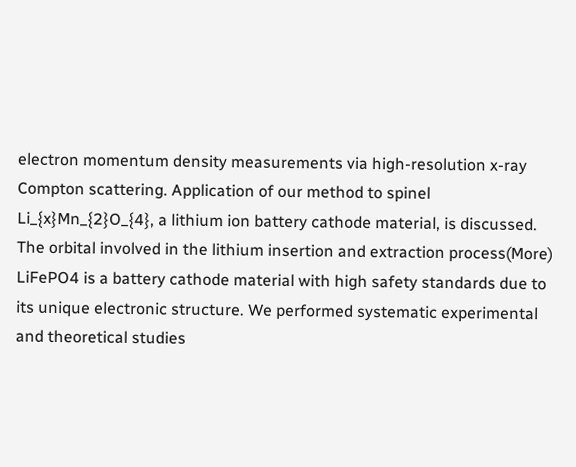electron momentum density measurements via high-resolution x-ray Compton scattering. Application of our method to spinel Li_{x}Mn_{2}O_{4}, a lithium ion battery cathode material, is discussed. The orbital involved in the lithium insertion and extraction process(More)
LiFePO4 is a battery cathode material with high safety standards due to its unique electronic structure. We performed systematic experimental and theoretical studies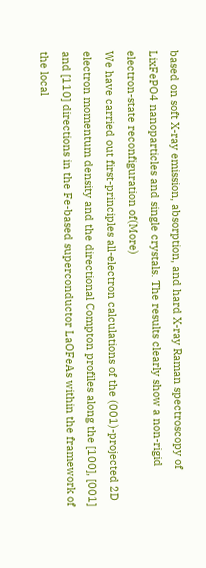based on soft X-ray emission, absorption, and hard X-ray Raman spectroscopy of LixFePO4 nanoparticles and single crystals. The results clearly show a non-rigid electron-state reconfiguration of(More)
We have carried out first-principles all-electron calculations of the (001)-projected 2D electron momentum density and the directional Compton profiles along the [100], [001] and [110] directions in the Fe-based superconductor LaOFeAs within the framework of the local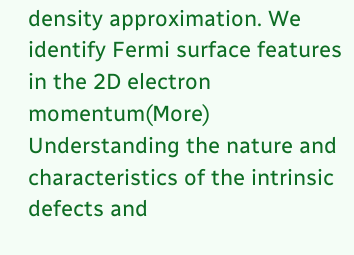density approximation. We identify Fermi surface features in the 2D electron momentum(More)
Understanding the nature and characteristics of the intrinsic defects and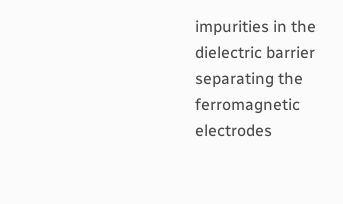impurities in the dielectric barrier separating the ferromagnetic electrodes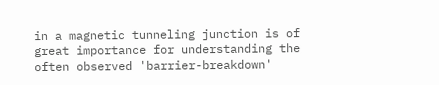in a magnetic tunneling junction is of great importance for understanding the often observed 'barrier-breakdown'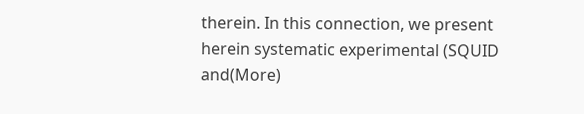therein. In this connection, we present herein systematic experimental (SQUID and(More)